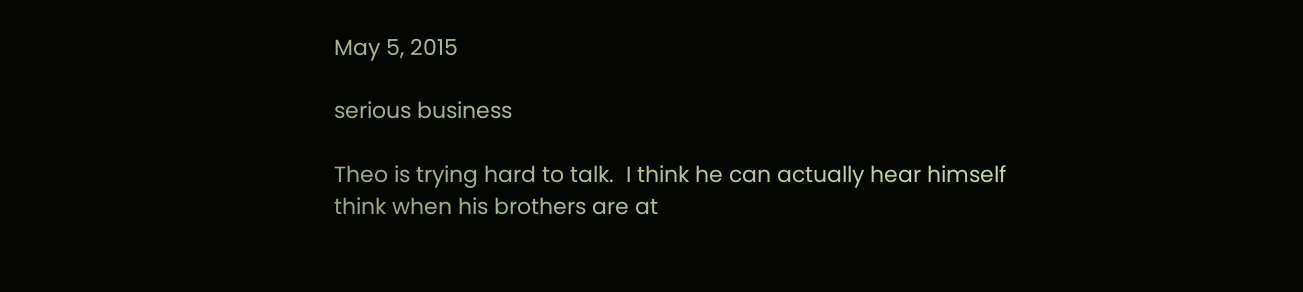May 5, 2015

serious business

Theo is trying hard to talk.  I think he can actually hear himself think when his brothers are at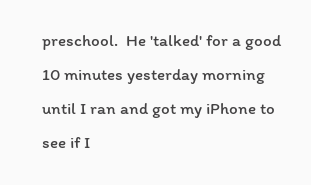preschool.  He 'talked' for a good 10 minutes yesterday morning until I ran and got my iPhone to see if I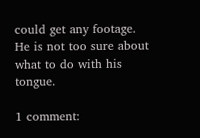could get any footage.  He is not too sure about what to do with his tongue.

1 comment: